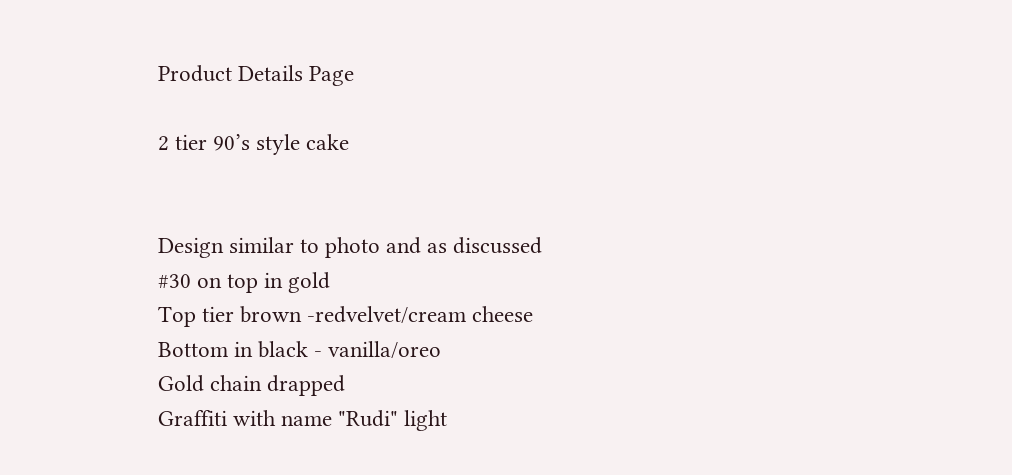Product Details Page

2 tier 90’s style cake


Design similar to photo and as discussed
#30 on top in gold
Top tier brown -redvelvet/cream cheese
Bottom in black - vanilla/oreo
Gold chain drapped
Graffiti with name "Rudi" light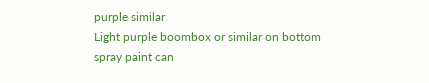purple similar
Light purple boombox or similar on bottom
spray paint can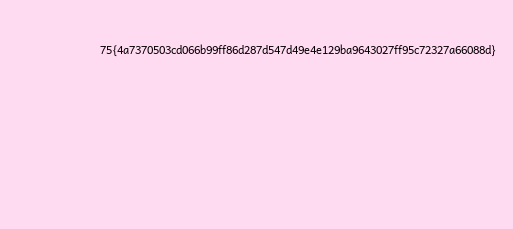75{4a7370503cd066b99ff86d287d547d49e4e129ba9643027ff95c72327a66088d}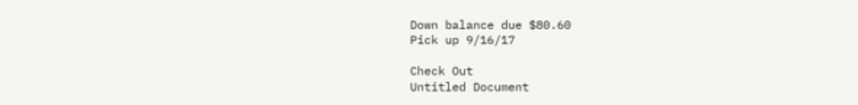Down balance due $80.60
Pick up 9/16/17

Check Out
Untitled Document